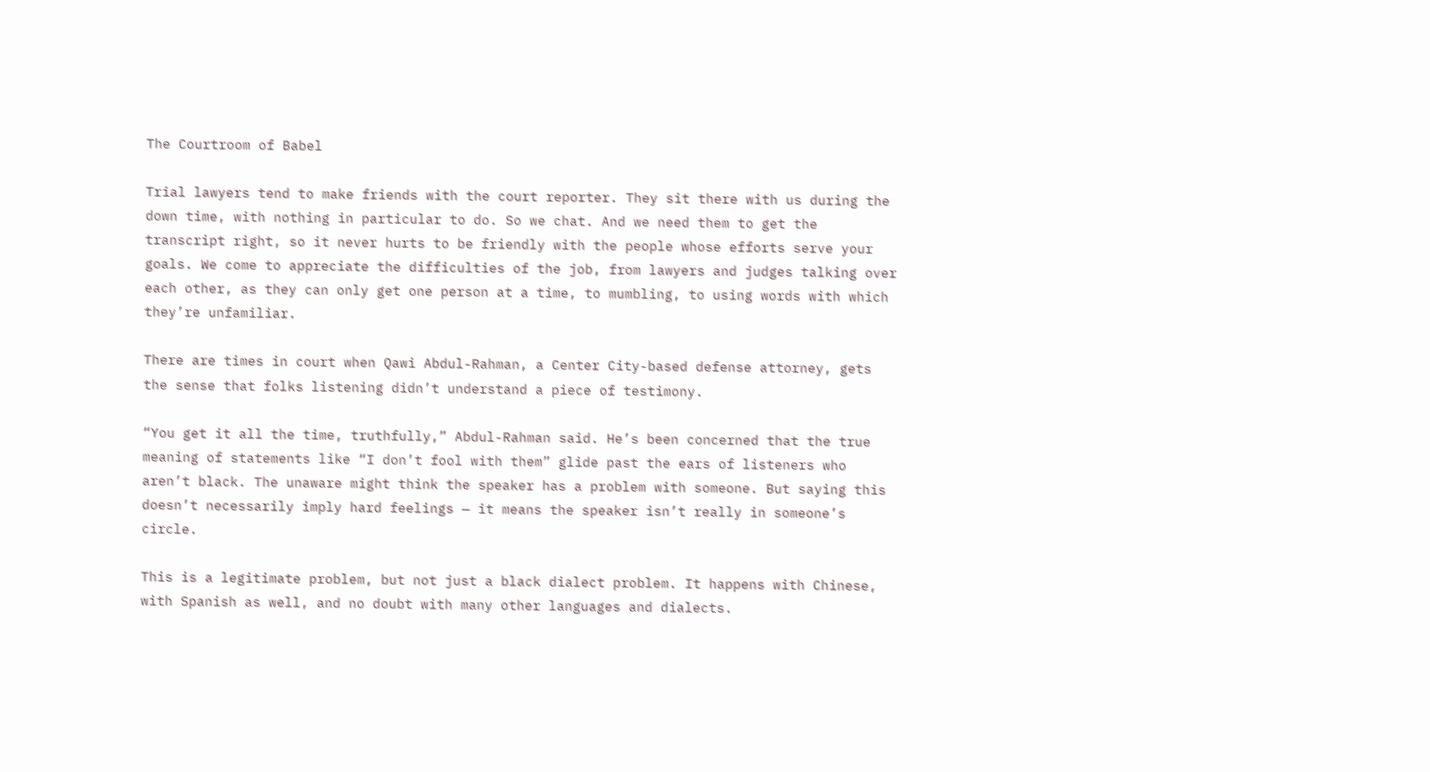The Courtroom of Babel

Trial lawyers tend to make friends with the court reporter. They sit there with us during the down time, with nothing in particular to do. So we chat. And we need them to get the transcript right, so it never hurts to be friendly with the people whose efforts serve your goals. We come to appreciate the difficulties of the job, from lawyers and judges talking over each other, as they can only get one person at a time, to mumbling, to using words with which they’re unfamiliar.

There are times in court when Qawi Abdul-Rahman, a Center City-based defense attorney, gets the sense that folks listening didn’t understand a piece of testimony.

“You get it all the time, truthfully,” Abdul-Rahman said. He’s been concerned that the true meaning of statements like “I don’t fool with them” glide past the ears of listeners who aren’t black. The unaware might think the speaker has a problem with someone. But saying this doesn’t necessarily imply hard feelings — it means the speaker isn’t really in someone’s circle.

This is a legitimate problem, but not just a black dialect problem. It happens with Chinese, with Spanish as well, and no doubt with many other languages and dialects.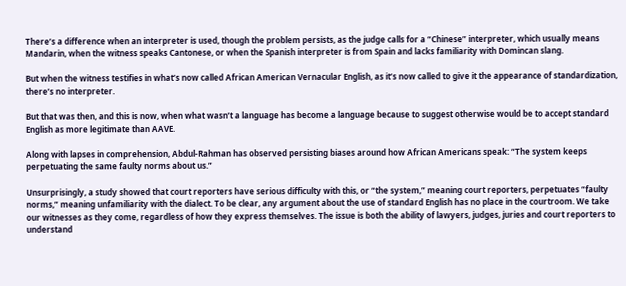There’s a difference when an interpreter is used, though the problem persists, as the judge calls for a “Chinese” interpreter, which usually means Mandarin, when the witness speaks Cantonese, or when the Spanish interpreter is from Spain and lacks familiarity with Domincan slang.

But when the witness testifies in what’s now called African American Vernacular English, as it’s now called to give it the appearance of standardization, there’s no interpreter.

But that was then, and this is now, when what wasn’t a language has become a language because to suggest otherwise would be to accept standard English as more legitimate than AAVE.

Along with lapses in comprehension, Abdul-Rahman has observed persisting biases around how African Americans speak: “The system keeps perpetuating the same faulty norms about us.”

Unsurprisingly, a study showed that court reporters have serious difficulty with this, or “the system,” meaning court reporters, perpetuates “faulty norms,” meaning unfamiliarity with the dialect. To be clear, any argument about the use of standard English has no place in the courtroom. We take our witnesses as they come, regardless of how they express themselves. The issue is both the ability of lawyers, judges, juries and court reporters to understand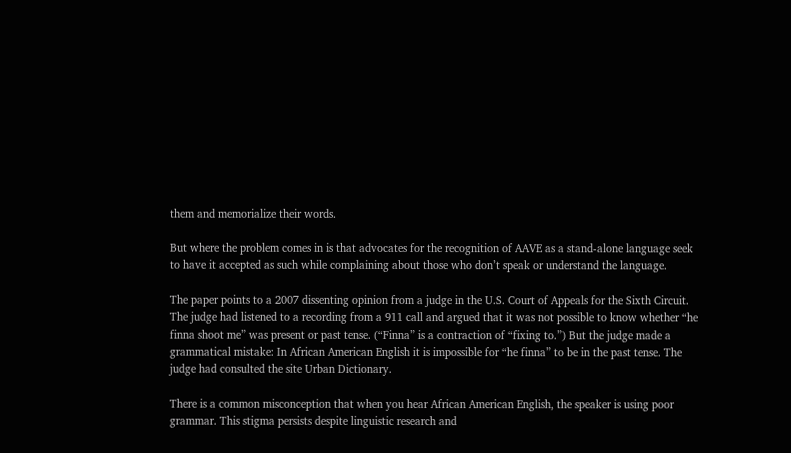them and memorialize their words.

But where the problem comes in is that advocates for the recognition of AAVE as a stand-alone language seek to have it accepted as such while complaining about those who don’t speak or understand the language.

The paper points to a 2007 dissenting opinion from a judge in the U.S. Court of Appeals for the Sixth Circuit. The judge had listened to a recording from a 911 call and argued that it was not possible to know whether “he finna shoot me” was present or past tense. (“Finna” is a contraction of “fixing to.”) But the judge made a grammatical mistake: In African American English it is impossible for “he finna” to be in the past tense. The judge had consulted the site Urban Dictionary.

There is a common misconception that when you hear African American English, the speaker is using poor grammar. This stigma persists despite linguistic research and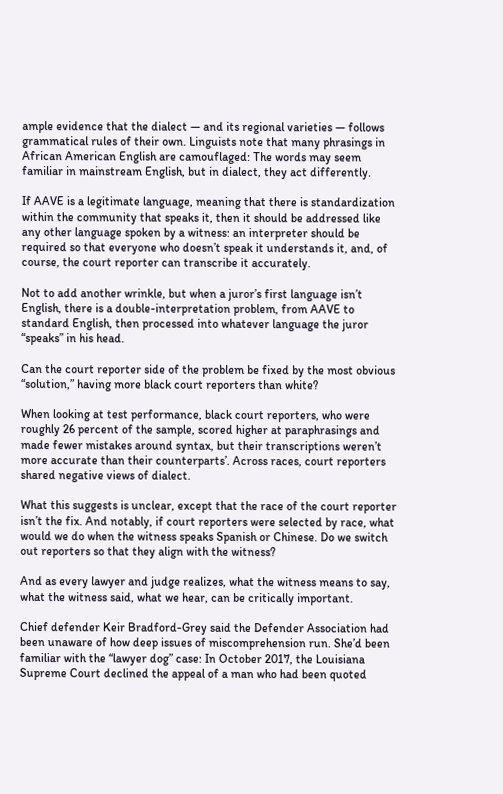ample evidence that the dialect — and its regional varieties — follows grammatical rules of their own. Linguists note that many phrasings in African American English are camouflaged: The words may seem familiar in mainstream English, but in dialect, they act differently.

If AAVE is a legitimate language, meaning that there is standardization within the community that speaks it, then it should be addressed like any other language spoken by a witness: an interpreter should be required so that everyone who doesn’t speak it understands it, and, of course, the court reporter can transcribe it accurately.

Not to add another wrinkle, but when a juror’s first language isn’t English, there is a double-interpretation problem, from AAVE to standard English, then processed into whatever language the juror “speaks” in his head.

Can the court reporter side of the problem be fixed by the most obvious “solution,” having more black court reporters than white?

When looking at test performance, black court reporters, who were roughly 26 percent of the sample, scored higher at paraphrasings and made fewer mistakes around syntax, but their transcriptions weren’t more accurate than their counterparts’. Across races, court reporters shared negative views of dialect.

What this suggests is unclear, except that the race of the court reporter isn’t the fix. And notably, if court reporters were selected by race, what would we do when the witness speaks Spanish or Chinese. Do we switch out reporters so that they align with the witness?

And as every lawyer and judge realizes, what the witness means to say, what the witness said, what we hear, can be critically important.

Chief defender Keir Bradford-Grey said the Defender Association had been unaware of how deep issues of miscomprehension run. She’d been familiar with the “lawyer dog” case: In October 2017, the Louisiana Supreme Court declined the appeal of a man who had been quoted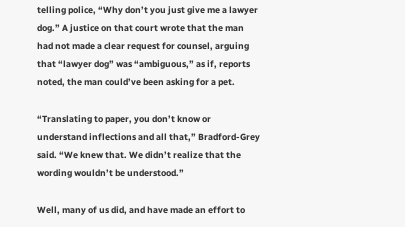telling police, “Why don’t you just give me a lawyer dog.” A justice on that court wrote that the man had not made a clear request for counsel, arguing that “lawyer dog” was “ambiguous,” as if, reports noted, the man could’ve been asking for a pet.

“Translating to paper, you don’t know or understand inflections and all that,” Bradford-Grey said. “We knew that. We didn’t realize that the wording wouldn’t be understood.”

Well, many of us did, and have made an effort to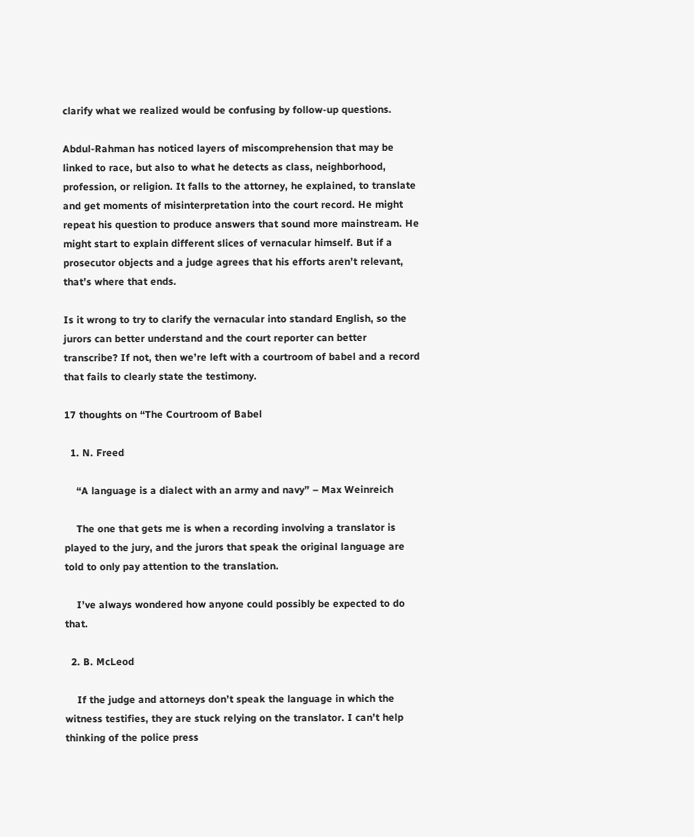clarify what we realized would be confusing by follow-up questions.

Abdul-Rahman has noticed layers of miscomprehension that may be linked to race, but also to what he detects as class, neighborhood, profession, or religion. It falls to the attorney, he explained, to translate and get moments of misinterpretation into the court record. He might repeat his question to produce answers that sound more mainstream. He might start to explain different slices of vernacular himself. But if a prosecutor objects and a judge agrees that his efforts aren’t relevant, that’s where that ends.

Is it wrong to try to clarify the vernacular into standard English, so the jurors can better understand and the court reporter can better transcribe? If not, then we’re left with a courtroom of babel and a record that fails to clearly state the testimony.

17 thoughts on “The Courtroom of Babel

  1. N. Freed

    “A language is a dialect with an army and navy” – Max Weinreich

    The one that gets me is when a recording involving a translator is played to the jury, and the jurors that speak the original language are told to only pay attention to the translation.

    I’ve always wondered how anyone could possibly be expected to do that.

  2. B. McLeod

    If the judge and attorneys don’t speak the language in which the witness testifies, they are stuck relying on the translator. I can’t help thinking of the police press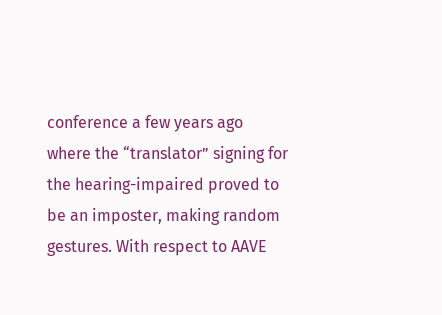conference a few years ago where the “translator” signing for the hearing-impaired proved to be an imposter, making random gestures. With respect to AAVE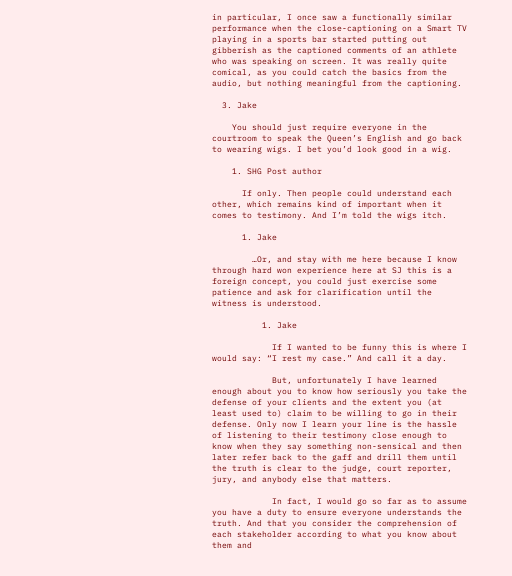in particular, I once saw a functionally similar performance when the close-captioning on a Smart TV playing in a sports bar started putting out gibberish as the captioned comments of an athlete who was speaking on screen. It was really quite comical, as you could catch the basics from the audio, but nothing meaningful from the captioning.

  3. Jake

    You should just require everyone in the courtroom to speak the Queen’s English and go back to wearing wigs. I bet you’d look good in a wig.

    1. SHG Post author

      If only. Then people could understand each other, which remains kind of important when it comes to testimony. And I’m told the wigs itch.

      1. Jake

        …Or, and stay with me here because I know through hard won experience here at SJ this is a foreign concept, you could just exercise some patience and ask for clarification until the witness is understood.

          1. Jake

            If I wanted to be funny this is where I would say: “I rest my case.” And call it a day.

            But, unfortunately I have learned enough about you to know how seriously you take the defense of your clients and the extent you (at least used to) claim to be willing to go in their defense. Only now I learn your line is the hassle of listening to their testimony close enough to know when they say something non-sensical and then later refer back to the gaff and drill them until the truth is clear to the judge, court reporter, jury, and anybody else that matters.

            In fact, I would go so far as to assume you have a duty to ensure everyone understands the truth. And that you consider the comprehension of each stakeholder according to what you know about them and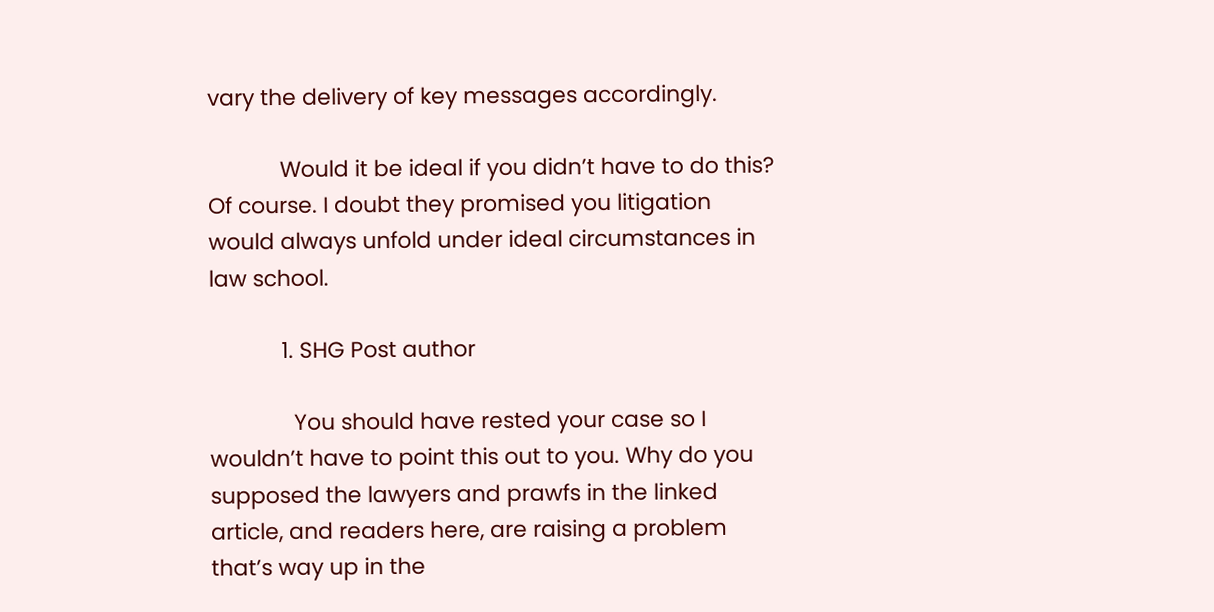vary the delivery of key messages accordingly.

            Would it be ideal if you didn’t have to do this? Of course. I doubt they promised you litigation would always unfold under ideal circumstances in law school.

            1. SHG Post author

              You should have rested your case so I wouldn’t have to point this out to you. Why do you supposed the lawyers and prawfs in the linked article, and readers here, are raising a problem that’s way up in the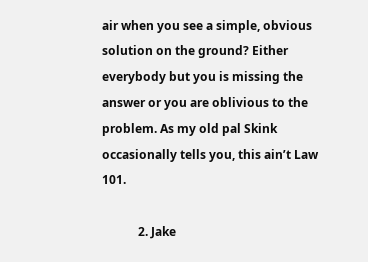air when you see a simple, obvious solution on the ground? Either everybody but you is missing the answer or you are oblivious to the problem. As my old pal Skink occasionally tells you, this ain’t Law 101.

            2. Jake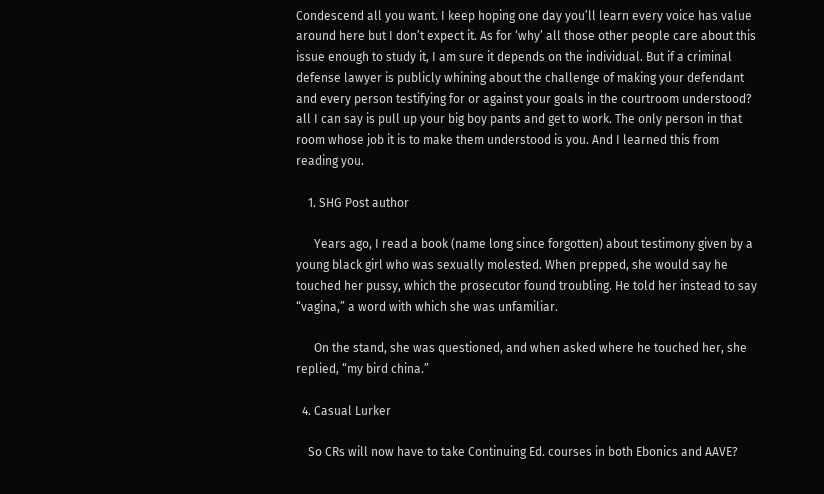Condescend all you want. I keep hoping one day you’ll learn every voice has value around here but I don’t expect it. As for ‘why’ all those other people care about this issue enough to study it, I am sure it depends on the individual. But if a criminal defense lawyer is publicly whining about the challenge of making your defendant and every person testifying for or against your goals in the courtroom understood? all I can say is pull up your big boy pants and get to work. The only person in that room whose job it is to make them understood is you. And I learned this from reading you.

    1. SHG Post author

      Years ago, I read a book (name long since forgotten) about testimony given by a young black girl who was sexually molested. When prepped, she would say he touched her pussy, which the prosecutor found troubling. He told her instead to say “vagina,” a word with which she was unfamiliar.

      On the stand, she was questioned, and when asked where he touched her, she replied, “my bird china.”

  4. Casual Lurker

    So CRs will now have to take Continuing Ed. courses in both Ebonics and AAVE?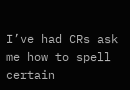I’ve had CRs ask me how to spell certain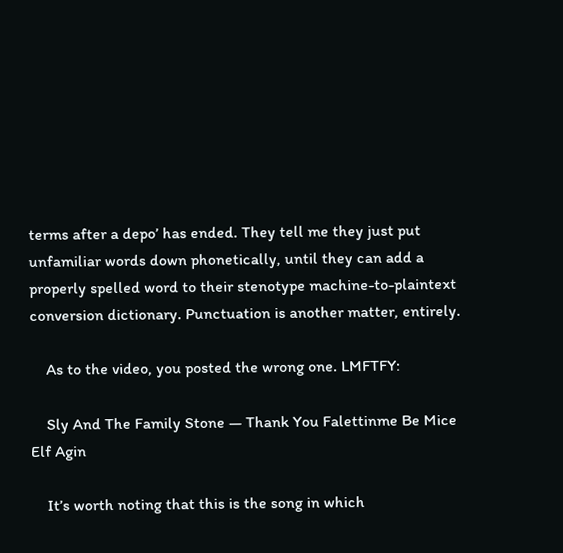terms after a depo’ has ended. They tell me they just put unfamiliar words down phonetically, until they can add a properly spelled word to their stenotype machine-to-plaintext conversion dictionary. Punctuation is another matter, entirely.

    As to the video, you posted the wrong one. LMFTFY:

    Sly And The Family Stone — Thank You Falettinme Be Mice Elf Agin

    It’s worth noting that this is the song in which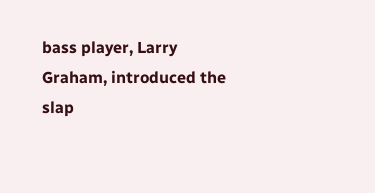bass player, Larry Graham, introduced the slap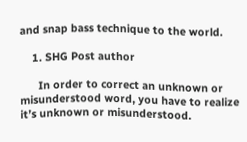and snap bass technique to the world.

    1. SHG Post author

      In order to correct an unknown or misunderstood word, you have to realize it’s unknown or misunderstood.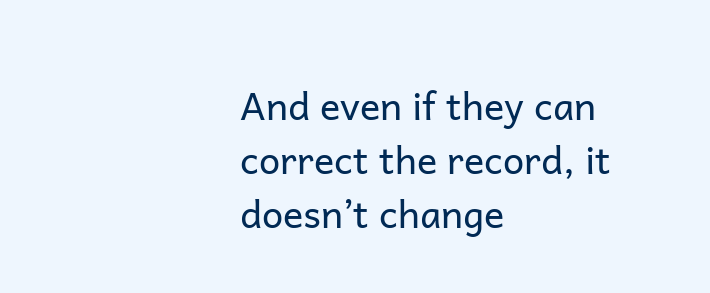And even if they can correct the record, it doesn’t change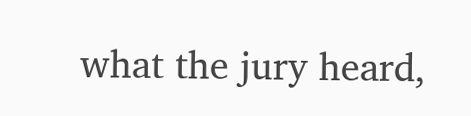what the jury heard,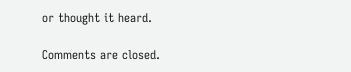or thought it heard.

Comments are closed.